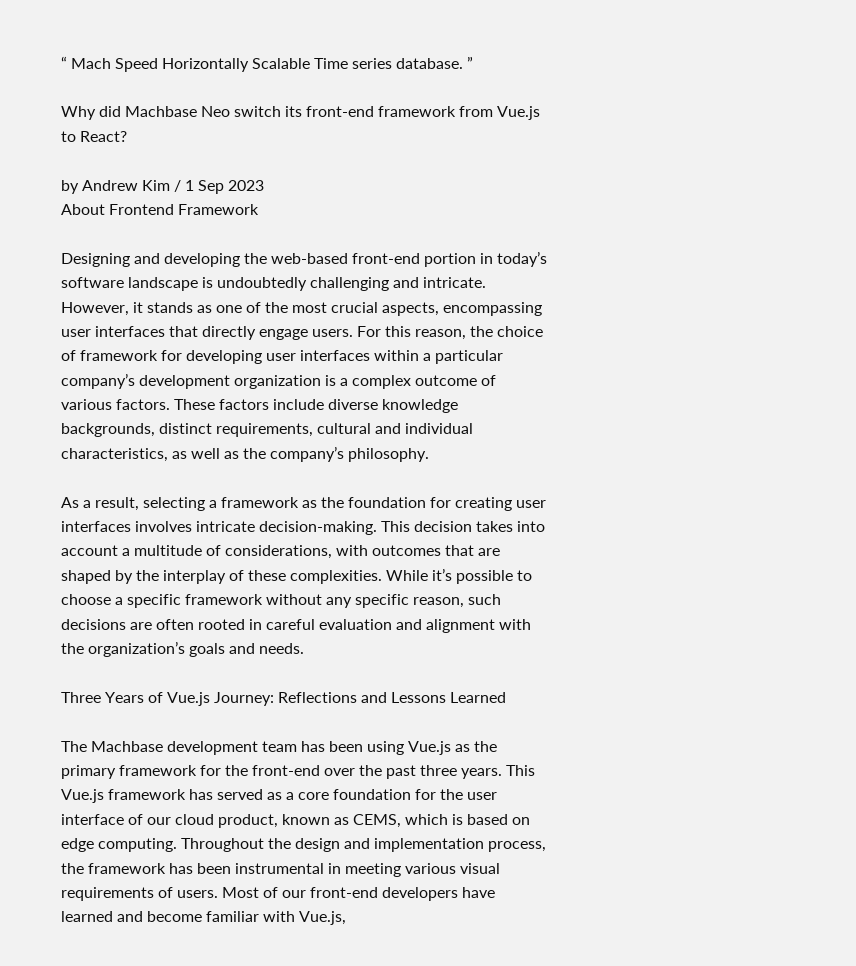“ Mach Speed Horizontally Scalable Time series database. ”

Why did Machbase Neo switch its front-end framework from Vue.js to React?

by Andrew Kim / 1 Sep 2023
About Frontend Framework

Designing and developing the web-based front-end portion in today’s software landscape is undoubtedly challenging and intricate. However, it stands as one of the most crucial aspects, encompassing user interfaces that directly engage users. For this reason, the choice of framework for developing user interfaces within a particular company’s development organization is a complex outcome of various factors. These factors include diverse knowledge backgrounds, distinct requirements, cultural and individual characteristics, as well as the company’s philosophy.

As a result, selecting a framework as the foundation for creating user interfaces involves intricate decision-making. This decision takes into account a multitude of considerations, with outcomes that are shaped by the interplay of these complexities. While it’s possible to choose a specific framework without any specific reason, such decisions are often rooted in careful evaluation and alignment with the organization’s goals and needs.

Three Years of Vue.js Journey: Reflections and Lessons Learned

The Machbase development team has been using Vue.js as the primary framework for the front-end over the past three years. This Vue.js framework has served as a core foundation for the user interface of our cloud product, known as CEMS, which is based on edge computing. Throughout the design and implementation process, the framework has been instrumental in meeting various visual requirements of users. Most of our front-end developers have learned and become familiar with Vue.js,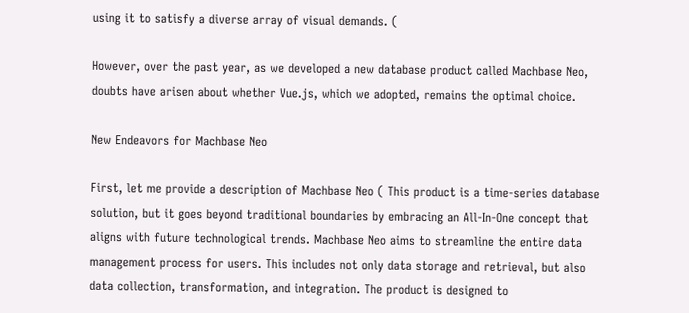using it to satisfy a diverse array of visual demands. (

However, over the past year, as we developed a new database product called Machbase Neo, doubts have arisen about whether Vue.js, which we adopted, remains the optimal choice.

New Endeavors for Machbase Neo

First, let me provide a description of Machbase Neo ( This product is a time-series database solution, but it goes beyond traditional boundaries by embracing an All-In-One concept that aligns with future technological trends. Machbase Neo aims to streamline the entire data management process for users. This includes not only data storage and retrieval, but also data collection, transformation, and integration. The product is designed to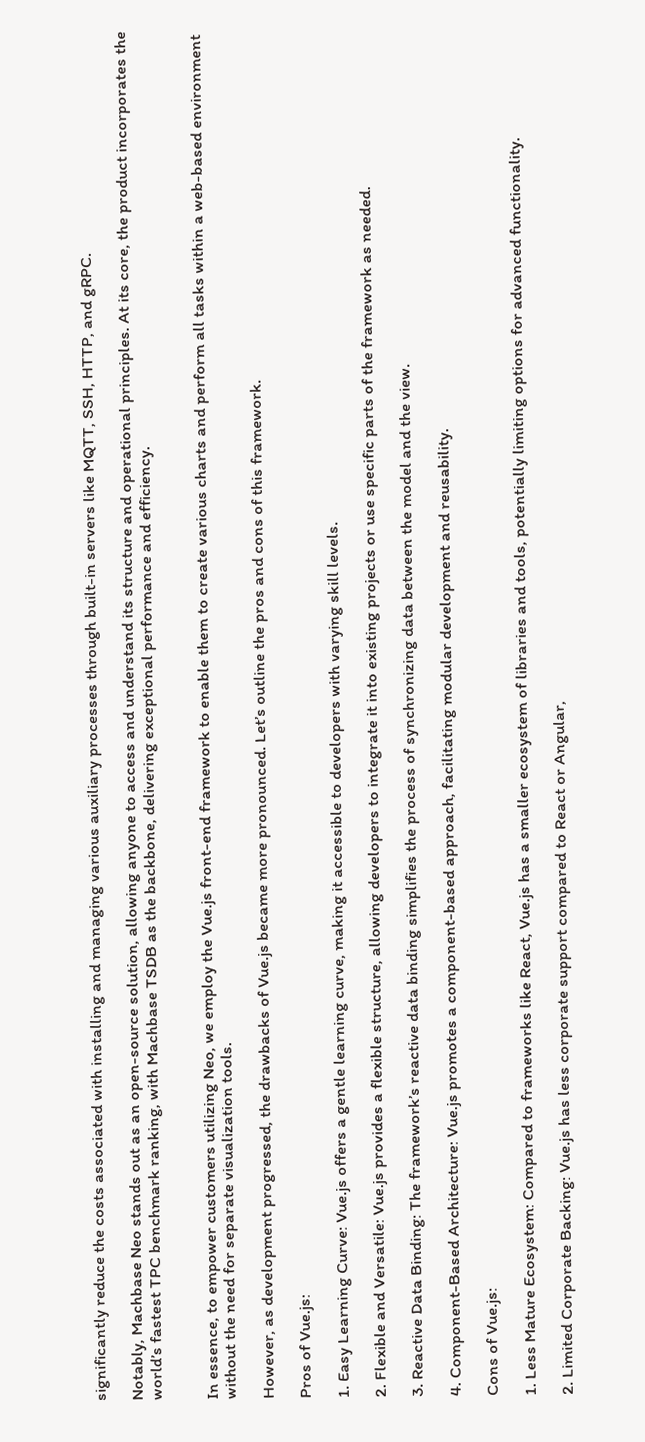significantly reduce the costs associated with installing and managing various auxiliary processes through built-in servers like MQTT, SSH, HTTP, and gRPC.

Notably, Machbase Neo stands out as an open-source solution, allowing anyone to access and understand its structure and operational principles. At its core, the product incorporates the world’s fastest TPC benchmark ranking, with Machbase TSDB as the backbone, delivering exceptional performance and efficiency.


In essence, to empower customers utilizing Neo, we employ the Vue.js front-end framework to enable them to create various charts and perform all tasks within a web-based environment without the need for separate visualization tools.

However, as development progressed, the drawbacks of Vue.js became more pronounced. Let’s outline the pros and cons of this framework.

Pros of Vue.js:

1. Easy Learning Curve: Vue.js offers a gentle learning curve, making it accessible to developers with varying skill levels.

2. Flexible and Versatile: Vue.js provides a flexible structure, allowing developers to integrate it into existing projects or use specific parts of the framework as needed.

3. Reactive Data Binding: The framework’s reactive data binding simplifies the process of synchronizing data between the model and the view.

4. Component-Based Architecture: Vue.js promotes a component-based approach, facilitating modular development and reusability.

Cons of Vue.js:

1. Less Mature Ecosystem: Compared to frameworks like React, Vue.js has a smaller ecosystem of libraries and tools, potentially limiting options for advanced functionality.

2. Limited Corporate Backing: Vue.js has less corporate support compared to React or Angular,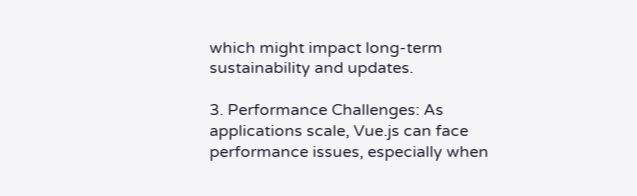which might impact long-term sustainability and updates.

3. Performance Challenges: As applications scale, Vue.js can face performance issues, especially when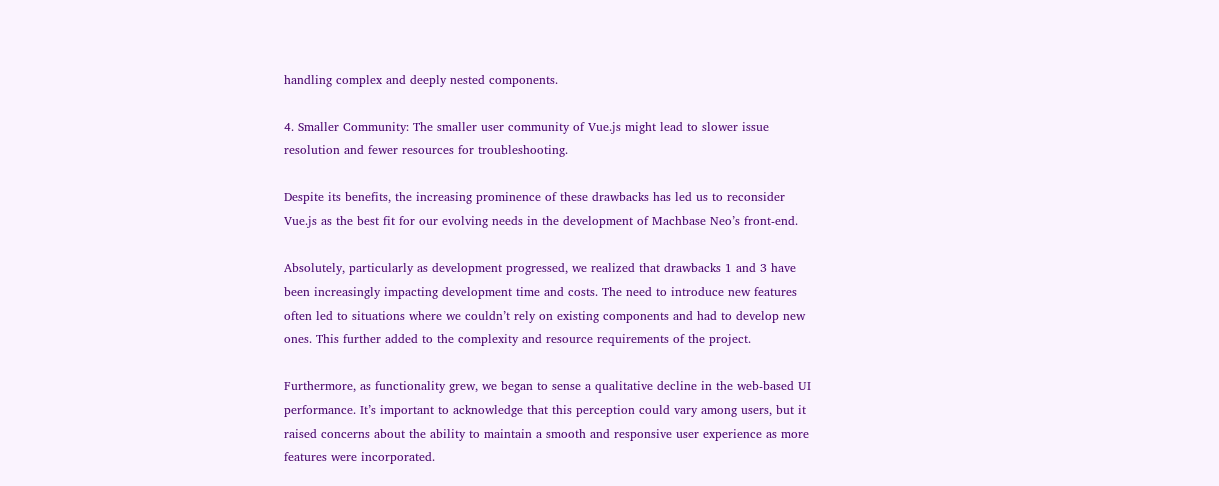handling complex and deeply nested components.

4. Smaller Community: The smaller user community of Vue.js might lead to slower issue resolution and fewer resources for troubleshooting.

Despite its benefits, the increasing prominence of these drawbacks has led us to reconsider Vue.js as the best fit for our evolving needs in the development of Machbase Neo’s front-end.

Absolutely, particularly as development progressed, we realized that drawbacks 1 and 3 have been increasingly impacting development time and costs. The need to introduce new features often led to situations where we couldn’t rely on existing components and had to develop new ones. This further added to the complexity and resource requirements of the project.

Furthermore, as functionality grew, we began to sense a qualitative decline in the web-based UI performance. It’s important to acknowledge that this perception could vary among users, but it raised concerns about the ability to maintain a smooth and responsive user experience as more features were incorporated.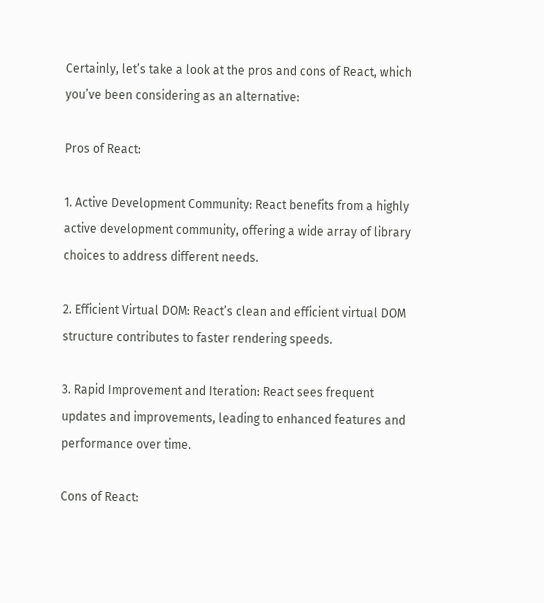Certainly, let’s take a look at the pros and cons of React, which you’ve been considering as an alternative:

Pros of React:

1. Active Development Community: React benefits from a highly active development community, offering a wide array of library choices to address different needs.

2. Efficient Virtual DOM: React’s clean and efficient virtual DOM structure contributes to faster rendering speeds.

3. Rapid Improvement and Iteration: React sees frequent updates and improvements, leading to enhanced features and performance over time.

Cons of React: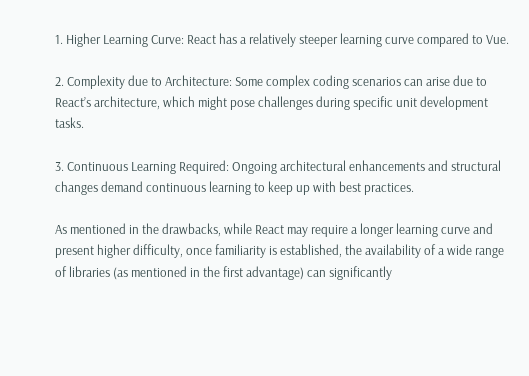1. Higher Learning Curve: React has a relatively steeper learning curve compared to Vue.

2. Complexity due to Architecture: Some complex coding scenarios can arise due to React’s architecture, which might pose challenges during specific unit development tasks.

3. Continuous Learning Required: Ongoing architectural enhancements and structural changes demand continuous learning to keep up with best practices.

As mentioned in the drawbacks, while React may require a longer learning curve and present higher difficulty, once familiarity is established, the availability of a wide range of libraries (as mentioned in the first advantage) can significantly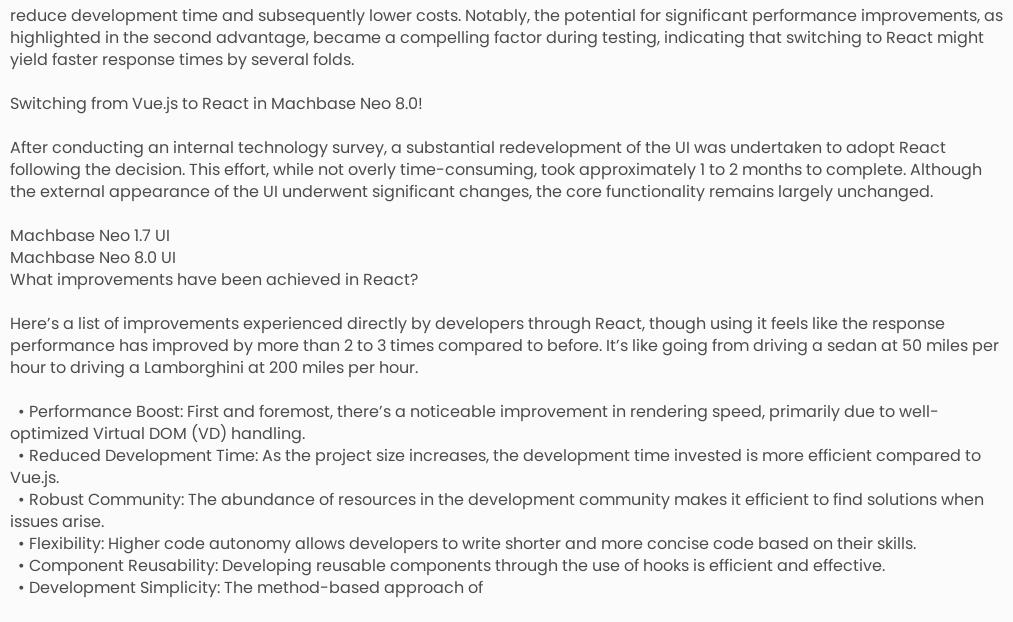reduce development time and subsequently lower costs. Notably, the potential for significant performance improvements, as highlighted in the second advantage, became a compelling factor during testing, indicating that switching to React might yield faster response times by several folds.

Switching from Vue.js to React in Machbase Neo 8.0!

After conducting an internal technology survey, a substantial redevelopment of the UI was undertaken to adopt React following the decision. This effort, while not overly time-consuming, took approximately 1 to 2 months to complete. Although the external appearance of the UI underwent significant changes, the core functionality remains largely unchanged.

Machbase Neo 1.7 UI
Machbase Neo 8.0 UI
What improvements have been achieved in React?

Here’s a list of improvements experienced directly by developers through React, though using it feels like the response performance has improved by more than 2 to 3 times compared to before. It’s like going from driving a sedan at 50 miles per hour to driving a Lamborghini at 200 miles per hour.

  • Performance Boost: First and foremost, there’s a noticeable improvement in rendering speed, primarily due to well-optimized Virtual DOM (VD) handling.
  • Reduced Development Time: As the project size increases, the development time invested is more efficient compared to Vue.js.
  • Robust Community: The abundance of resources in the development community makes it efficient to find solutions when issues arise.
  • Flexibility: Higher code autonomy allows developers to write shorter and more concise code based on their skills.
  • Component Reusability: Developing reusable components through the use of hooks is efficient and effective.
  • Development Simplicity: The method-based approach of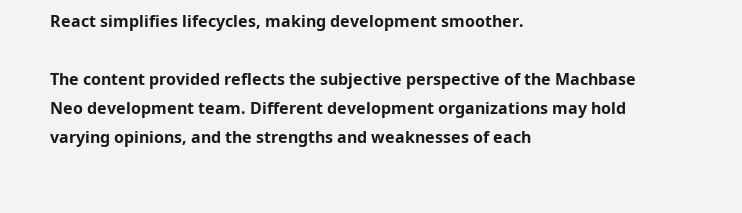React simplifies lifecycles, making development smoother.

The content provided reflects the subjective perspective of the Machbase Neo development team. Different development organizations may hold varying opinions, and the strengths and weaknesses of each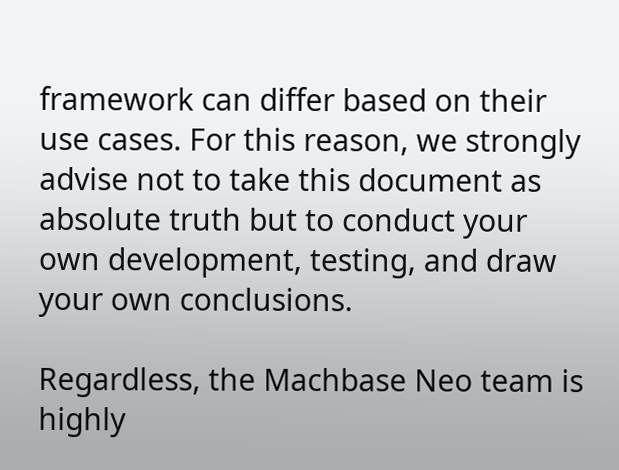framework can differ based on their use cases. For this reason, we strongly advise not to take this document as absolute truth but to conduct your own development, testing, and draw your own conclusions.

Regardless, the Machbase Neo team is highly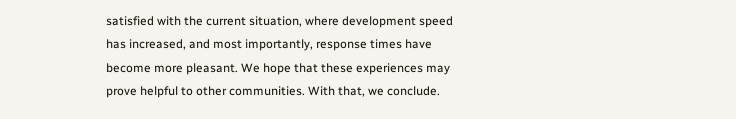satisfied with the current situation, where development speed has increased, and most importantly, response times have become more pleasant. We hope that these experiences may prove helpful to other communities. With that, we conclude.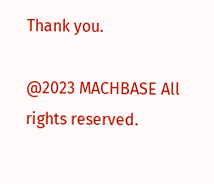Thank you.

@2023 MACHBASE All rights reserved.